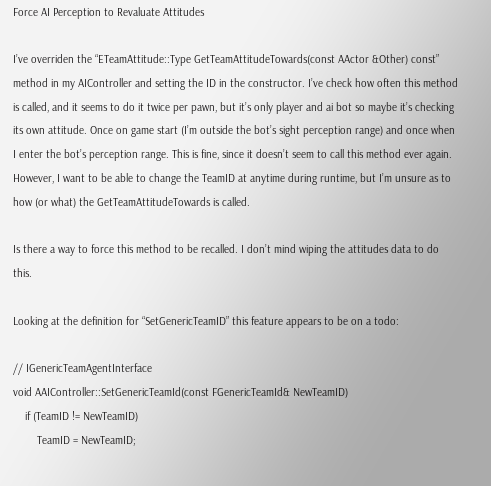Force AI Perception to Revaluate Attitudes

I’ve overriden the “ETeamAttitude::Type GetTeamAttitudeTowards(const AActor &Other) const” method in my AIController and setting the ID in the constructor. I’ve check how often this method is called, and it seems to do it twice per pawn, but it’s only player and ai bot so maybe it’s checking its own attitude. Once on game start (I’m outside the bot’s sight perception range) and once when I enter the bot’s perception range. This is fine, since it doesn’t seem to call this method ever again. However, I want to be able to change the TeamID at anytime during runtime, but I’m unsure as to how (or what) the GetTeamAttitudeTowards is called.

Is there a way to force this method to be recalled. I don’t mind wiping the attitudes data to do this.

Looking at the definition for “SetGenericTeamID” this feature appears to be on a todo:

// IGenericTeamAgentInterface
void AAIController::SetGenericTeamId(const FGenericTeamId& NewTeamID)
    if (TeamID != NewTeamID)
        TeamID = NewTeamID;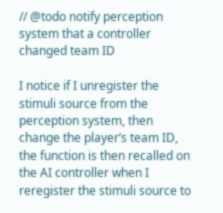// @todo notify perception system that a controller changed team ID

I notice if I unregister the stimuli source from the perception system, then change the player’s team ID, the function is then recalled on the AI controller when I reregister the stimuli source to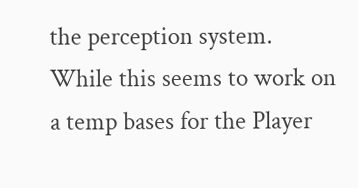the perception system. While this seems to work on a temp bases for the Player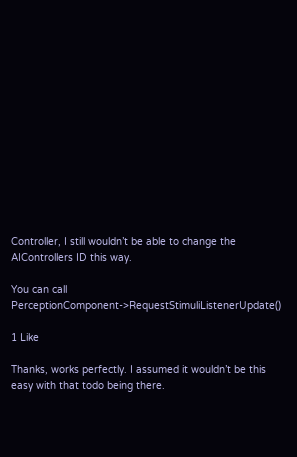Controller, I still wouldn’t be able to change the AIControllers ID this way.

You can call PerceptionComponent->RequestStimuliListenerUpdate()

1 Like

Thanks, works perfectly. I assumed it wouldn’t be this easy with that todo being there.